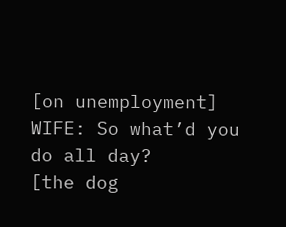[on unemployment]
WIFE: So what’d you do all day?
[the dog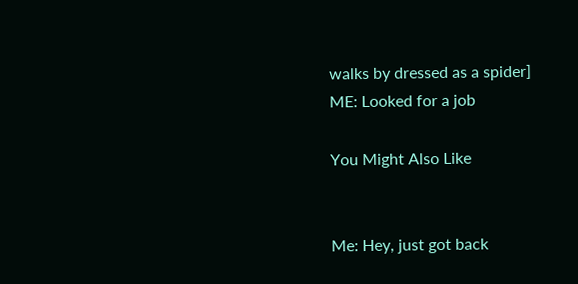walks by dressed as a spider]
ME: Looked for a job

You Might Also Like


Me: Hey, just got back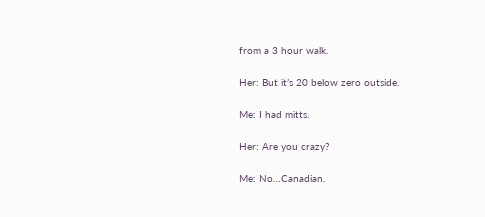from a 3 hour walk.

Her: But it’s 20 below zero outside.

Me: I had mitts.

Her: Are you crazy?

Me: No…Canadian.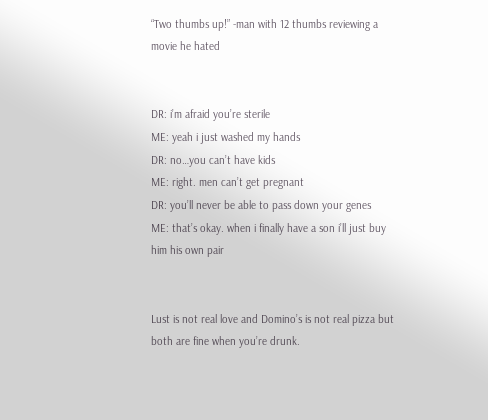“Two thumbs up!” -man with 12 thumbs reviewing a movie he hated


DR: i’m afraid you’re sterile
ME: yeah i just washed my hands
DR: no…you can’t have kids
ME: right. men can’t get pregnant
DR: you’ll never be able to pass down your genes
ME: that’s okay. when i finally have a son i’ll just buy him his own pair


Lust is not real love and Domino’s is not real pizza but both are fine when you’re drunk.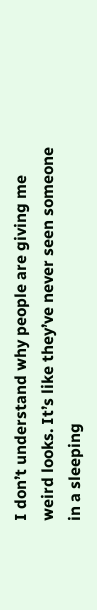I don’t understand why people are giving me weird looks. It’s like they’ve never seen someone in a sleeping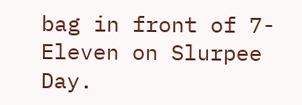bag in front of 7-Eleven on Slurpee Day.